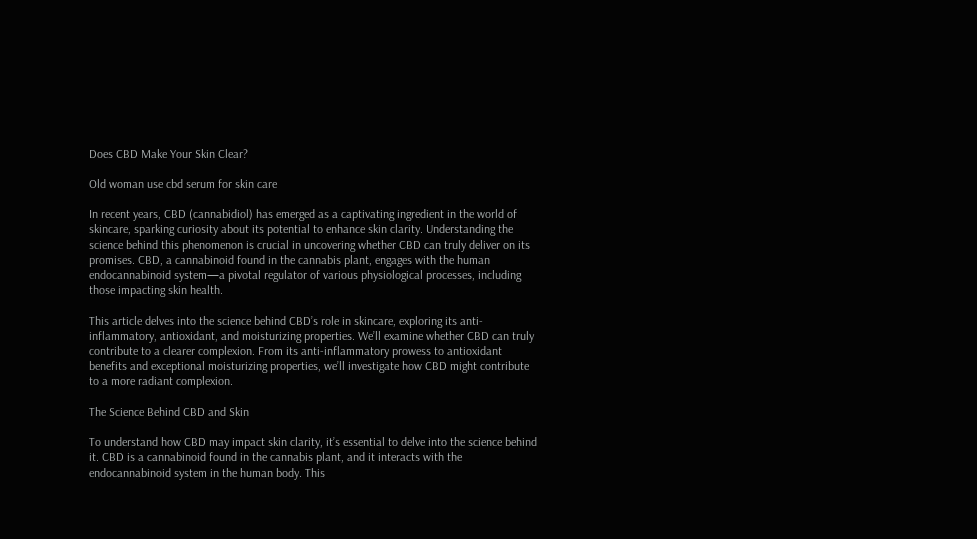Does CBD Make Your Skin Clear?

Old woman use cbd serum for skin care

In recent years, CBD (cannabidiol) has emerged as a captivating ingredient in the world of skincare, sparking curiosity about its potential to enhance skin clarity. Understanding the science behind this phenomenon is crucial in uncovering whether CBD can truly deliver on its promises. CBD, a cannabinoid found in the cannabis plant, engages with the human endocannabinoid system—a pivotal regulator of various physiological processes, including those impacting skin health.

This article delves into the science behind CBD’s role in skincare, exploring its anti-inflammatory, antioxidant, and moisturizing properties. We’ll examine whether CBD can truly contribute to a clearer complexion. From its anti-inflammatory prowess to antioxidant benefits and exceptional moisturizing properties, we’ll investigate how CBD might contribute to a more radiant complexion.

The Science Behind CBD and Skin

To understand how CBD may impact skin clarity, it’s essential to delve into the science behind it. CBD is a cannabinoid found in the cannabis plant, and it interacts with the endocannabinoid system in the human body. This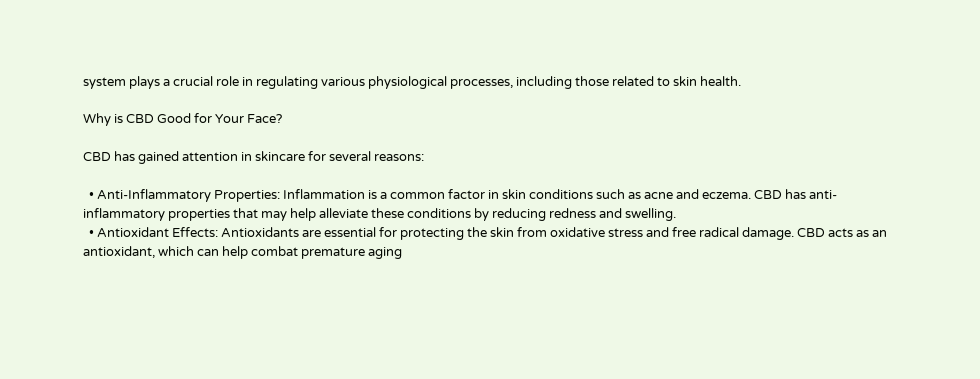system plays a crucial role in regulating various physiological processes, including those related to skin health.

Why is CBD Good for Your Face?

CBD has gained attention in skincare for several reasons:

  • Anti-Inflammatory Properties: Inflammation is a common factor in skin conditions such as acne and eczema. CBD has anti-inflammatory properties that may help alleviate these conditions by reducing redness and swelling.
  • Antioxidant Effects: Antioxidants are essential for protecting the skin from oxidative stress and free radical damage. CBD acts as an antioxidant, which can help combat premature aging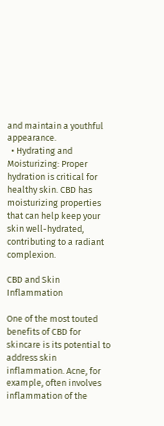and maintain a youthful appearance.
  • Hydrating and Moisturizing: Proper hydration is critical for healthy skin. CBD has moisturizing properties that can help keep your skin well-hydrated, contributing to a radiant complexion.

CBD and Skin Inflammation

One of the most touted benefits of CBD for skincare is its potential to address skin inflammation. Acne, for example, often involves inflammation of the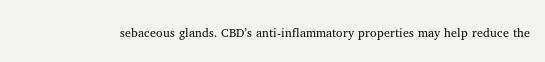sebaceous glands. CBD’s anti-inflammatory properties may help reduce the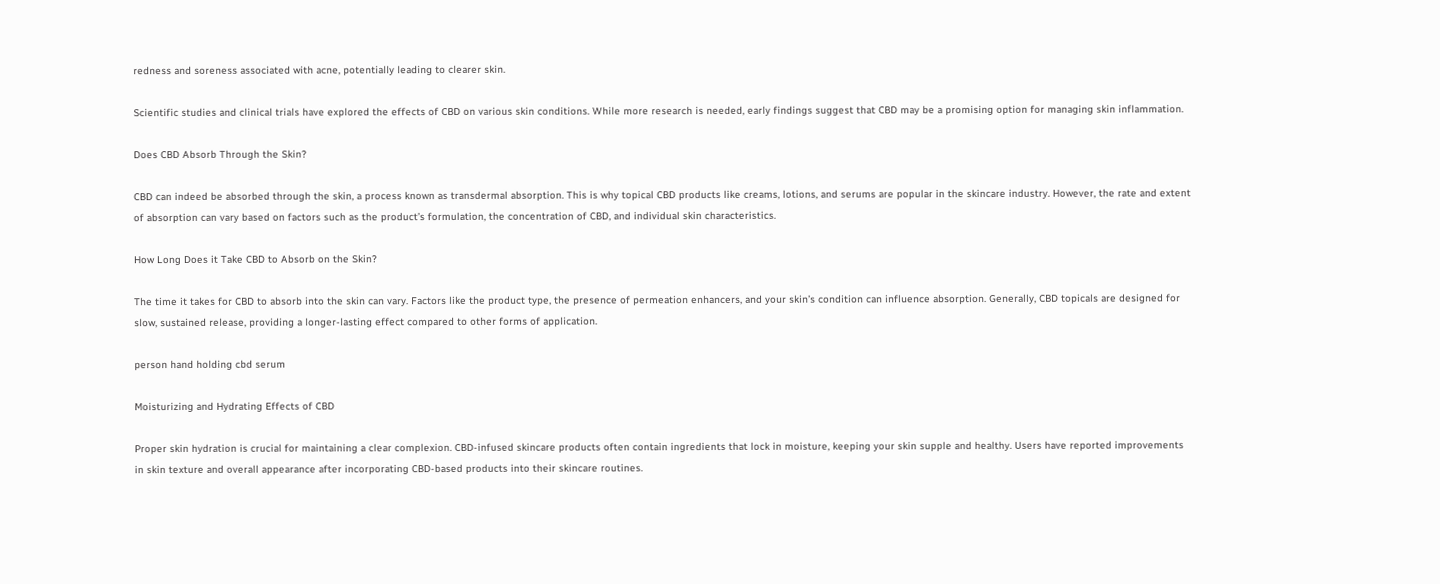redness and soreness associated with acne, potentially leading to clearer skin.

Scientific studies and clinical trials have explored the effects of CBD on various skin conditions. While more research is needed, early findings suggest that CBD may be a promising option for managing skin inflammation.

Does CBD Absorb Through the Skin?

CBD can indeed be absorbed through the skin, a process known as transdermal absorption. This is why topical CBD products like creams, lotions, and serums are popular in the skincare industry. However, the rate and extent of absorption can vary based on factors such as the product’s formulation, the concentration of CBD, and individual skin characteristics.

How Long Does it Take CBD to Absorb on the Skin?

The time it takes for CBD to absorb into the skin can vary. Factors like the product type, the presence of permeation enhancers, and your skin’s condition can influence absorption. Generally, CBD topicals are designed for slow, sustained release, providing a longer-lasting effect compared to other forms of application.

person hand holding cbd serum

Moisturizing and Hydrating Effects of CBD

Proper skin hydration is crucial for maintaining a clear complexion. CBD-infused skincare products often contain ingredients that lock in moisture, keeping your skin supple and healthy. Users have reported improvements in skin texture and overall appearance after incorporating CBD-based products into their skincare routines.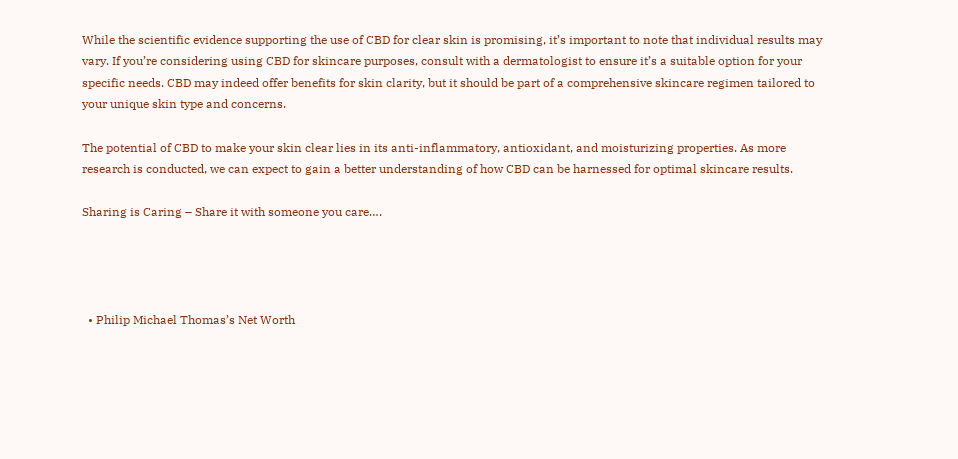While the scientific evidence supporting the use of CBD for clear skin is promising, it’s important to note that individual results may vary. If you’re considering using CBD for skincare purposes, consult with a dermatologist to ensure it’s a suitable option for your specific needs. CBD may indeed offer benefits for skin clarity, but it should be part of a comprehensive skincare regimen tailored to your unique skin type and concerns.

The potential of CBD to make your skin clear lies in its anti-inflammatory, antioxidant, and moisturizing properties. As more research is conducted, we can expect to gain a better understanding of how CBD can be harnessed for optimal skincare results.

Sharing is Caring – Share it with someone you care….




  • Philip Michael Thomas’s Net Worth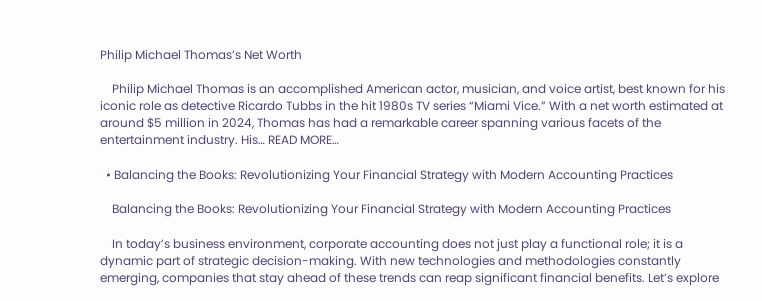Philip Michael Thomas’s Net Worth

    Philip Michael Thomas is an accomplished American actor, musician, and voice artist, best known for his iconic role as detective Ricardo Tubbs in the hit 1980s TV series “Miami Vice.” With a net worth estimated at around $5 million in 2024, Thomas has had a remarkable career spanning various facets of the entertainment industry. His… READ MORE…

  • Balancing the Books: Revolutionizing Your Financial Strategy with Modern Accounting Practices

    Balancing the Books: Revolutionizing Your Financial Strategy with Modern Accounting Practices

    In today’s business environment, corporate accounting does not just play a functional role; it is a dynamic part of strategic decision-making. With new technologies and methodologies constantly emerging, companies that stay ahead of these trends can reap significant financial benefits. Let’s explore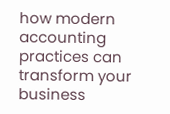how modern accounting practices can transform your business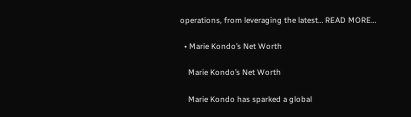operations, from leveraging the latest… READ MORE…

  • Marie Kondo’s Net Worth

    Marie Kondo’s Net Worth

    Marie Kondo has sparked a global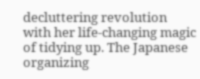decluttering revolution with her life-changing magic of tidying up. The Japanese organizing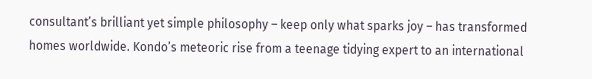consultant’s brilliant yet simple philosophy – keep only what sparks joy – has transformed homes worldwide. Kondo’s meteoric rise from a teenage tidying expert to an international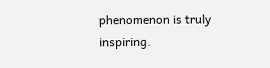phenomenon is truly inspiring.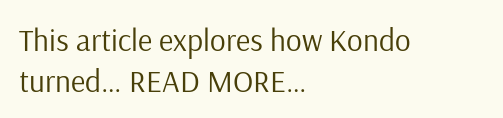This article explores how Kondo turned… READ MORE…